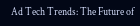Ad Tech Trends: The Future of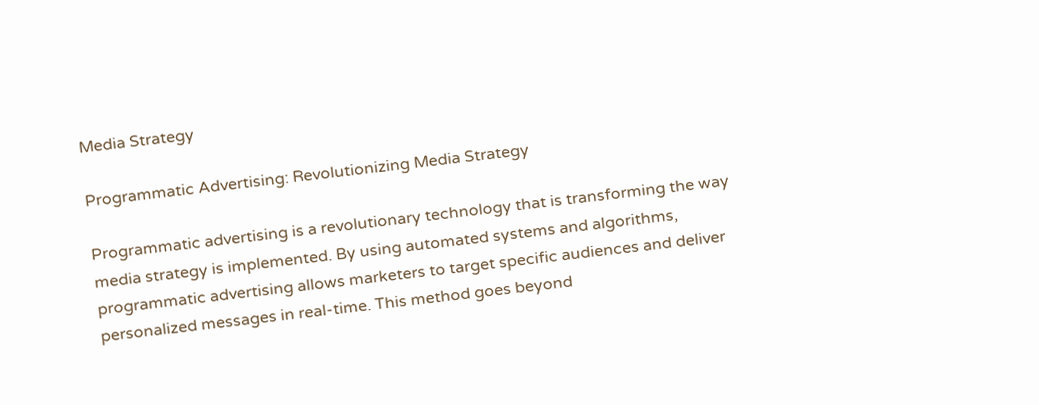Media Strategy

Programmatic Advertising: Revolutionizing Media Strategy

Programmatic advertising is a revolutionary technology that is transforming the way media strategy is implemented. By using automated systems and algorithms, programmatic advertising allows marketers to target specific audiences and deliver personalized messages in real-time. This method goes beyond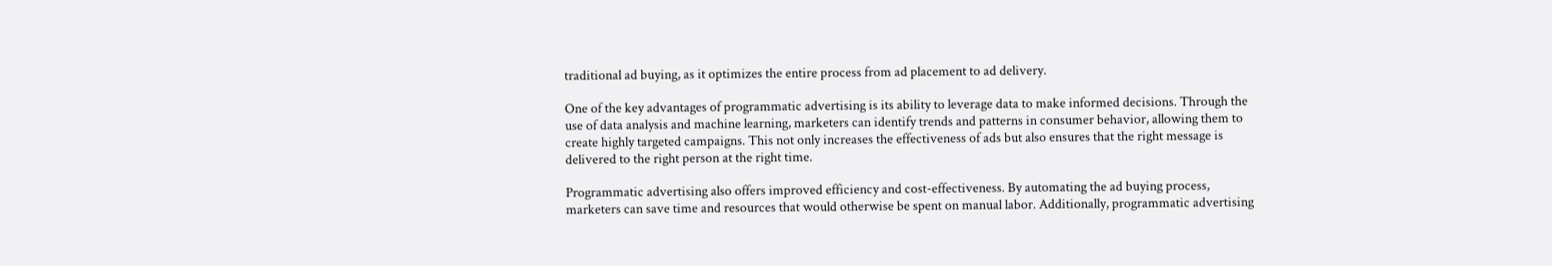traditional ad buying, as it optimizes the entire process from ad placement to ad delivery.

One of the key advantages of programmatic advertising is its ability to leverage data to make informed decisions. Through the use of data analysis and machine learning, marketers can identify trends and patterns in consumer behavior, allowing them to create highly targeted campaigns. This not only increases the effectiveness of ads but also ensures that the right message is delivered to the right person at the right time.

Programmatic advertising also offers improved efficiency and cost-effectiveness. By automating the ad buying process, marketers can save time and resources that would otherwise be spent on manual labor. Additionally, programmatic advertising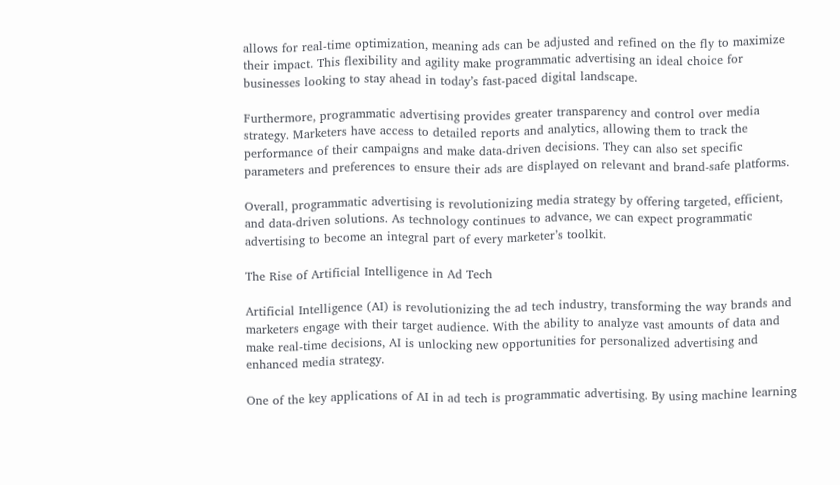allows for real-time optimization, meaning ads can be adjusted and refined on the fly to maximize their impact. This flexibility and agility make programmatic advertising an ideal choice for businesses looking to stay ahead in today’s fast-paced digital landscape.

Furthermore, programmatic advertising provides greater transparency and control over media strategy. Marketers have access to detailed reports and analytics, allowing them to track the performance of their campaigns and make data-driven decisions. They can also set specific parameters and preferences to ensure their ads are displayed on relevant and brand-safe platforms.

Overall, programmatic advertising is revolutionizing media strategy by offering targeted, efficient, and data-driven solutions. As technology continues to advance, we can expect programmatic advertising to become an integral part of every marketer’s toolkit.

The Rise of Artificial Intelligence in Ad Tech

Artificial Intelligence (AI) is revolutionizing the ad tech industry, transforming the way brands and marketers engage with their target audience. With the ability to analyze vast amounts of data and make real-time decisions, AI is unlocking new opportunities for personalized advertising and enhanced media strategy.

One of the key applications of AI in ad tech is programmatic advertising. By using machine learning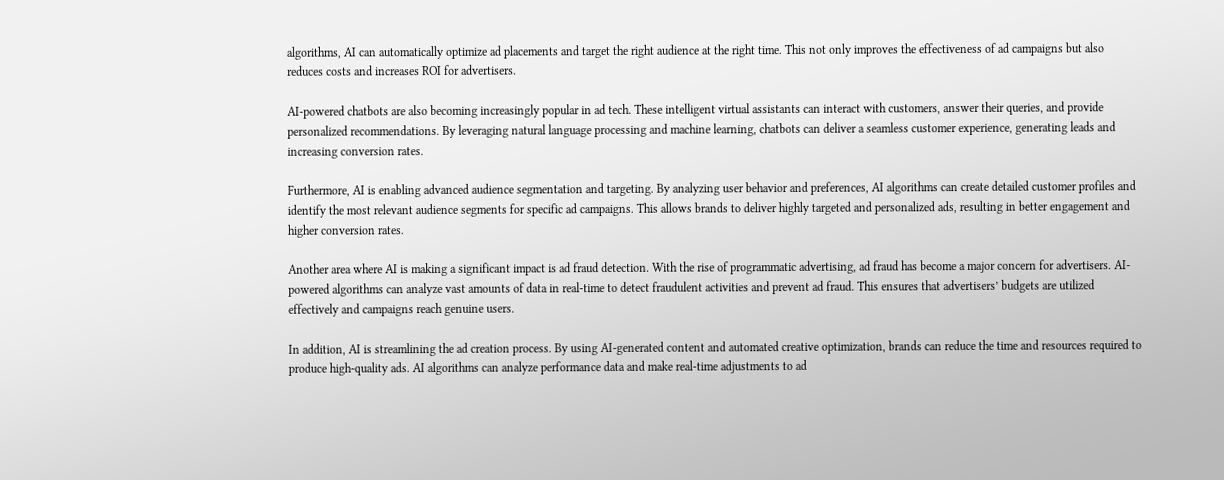algorithms, AI can automatically optimize ad placements and target the right audience at the right time. This not only improves the effectiveness of ad campaigns but also reduces costs and increases ROI for advertisers.

AI-powered chatbots are also becoming increasingly popular in ad tech. These intelligent virtual assistants can interact with customers, answer their queries, and provide personalized recommendations. By leveraging natural language processing and machine learning, chatbots can deliver a seamless customer experience, generating leads and increasing conversion rates.

Furthermore, AI is enabling advanced audience segmentation and targeting. By analyzing user behavior and preferences, AI algorithms can create detailed customer profiles and identify the most relevant audience segments for specific ad campaigns. This allows brands to deliver highly targeted and personalized ads, resulting in better engagement and higher conversion rates.

Another area where AI is making a significant impact is ad fraud detection. With the rise of programmatic advertising, ad fraud has become a major concern for advertisers. AI-powered algorithms can analyze vast amounts of data in real-time to detect fraudulent activities and prevent ad fraud. This ensures that advertisers’ budgets are utilized effectively and campaigns reach genuine users.

In addition, AI is streamlining the ad creation process. By using AI-generated content and automated creative optimization, brands can reduce the time and resources required to produce high-quality ads. AI algorithms can analyze performance data and make real-time adjustments to ad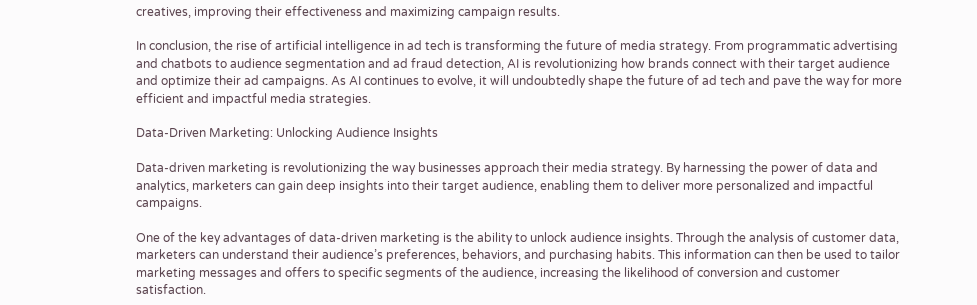creatives, improving their effectiveness and maximizing campaign results.

In conclusion, the rise of artificial intelligence in ad tech is transforming the future of media strategy. From programmatic advertising and chatbots to audience segmentation and ad fraud detection, AI is revolutionizing how brands connect with their target audience and optimize their ad campaigns. As AI continues to evolve, it will undoubtedly shape the future of ad tech and pave the way for more efficient and impactful media strategies.

Data-Driven Marketing: Unlocking Audience Insights

Data-driven marketing is revolutionizing the way businesses approach their media strategy. By harnessing the power of data and analytics, marketers can gain deep insights into their target audience, enabling them to deliver more personalized and impactful campaigns.

One of the key advantages of data-driven marketing is the ability to unlock audience insights. Through the analysis of customer data, marketers can understand their audience’s preferences, behaviors, and purchasing habits. This information can then be used to tailor marketing messages and offers to specific segments of the audience, increasing the likelihood of conversion and customer satisfaction.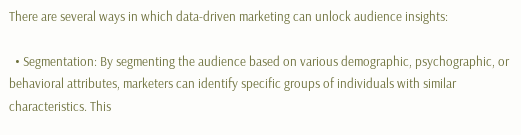There are several ways in which data-driven marketing can unlock audience insights:

  • Segmentation: By segmenting the audience based on various demographic, psychographic, or behavioral attributes, marketers can identify specific groups of individuals with similar characteristics. This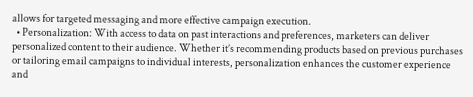allows for targeted messaging and more effective campaign execution.
  • Personalization: With access to data on past interactions and preferences, marketers can deliver personalized content to their audience. Whether it’s recommending products based on previous purchases or tailoring email campaigns to individual interests, personalization enhances the customer experience and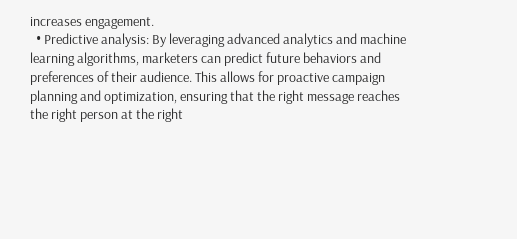increases engagement.
  • Predictive analysis: By leveraging advanced analytics and machine learning algorithms, marketers can predict future behaviors and preferences of their audience. This allows for proactive campaign planning and optimization, ensuring that the right message reaches the right person at the right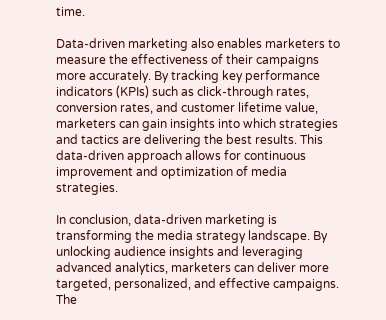time.

Data-driven marketing also enables marketers to measure the effectiveness of their campaigns more accurately. By tracking key performance indicators (KPIs) such as click-through rates, conversion rates, and customer lifetime value, marketers can gain insights into which strategies and tactics are delivering the best results. This data-driven approach allows for continuous improvement and optimization of media strategies.

In conclusion, data-driven marketing is transforming the media strategy landscape. By unlocking audience insights and leveraging advanced analytics, marketers can deliver more targeted, personalized, and effective campaigns. The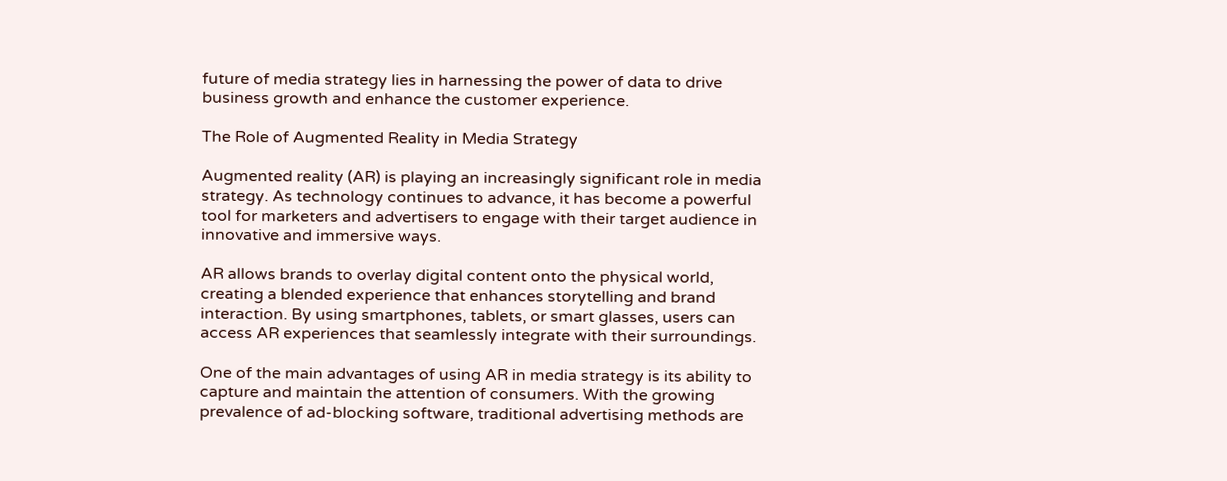future of media strategy lies in harnessing the power of data to drive business growth and enhance the customer experience.

The Role of Augmented Reality in Media Strategy

Augmented reality (AR) is playing an increasingly significant role in media strategy. As technology continues to advance, it has become a powerful tool for marketers and advertisers to engage with their target audience in innovative and immersive ways.

AR allows brands to overlay digital content onto the physical world, creating a blended experience that enhances storytelling and brand interaction. By using smartphones, tablets, or smart glasses, users can access AR experiences that seamlessly integrate with their surroundings.

One of the main advantages of using AR in media strategy is its ability to capture and maintain the attention of consumers. With the growing prevalence of ad-blocking software, traditional advertising methods are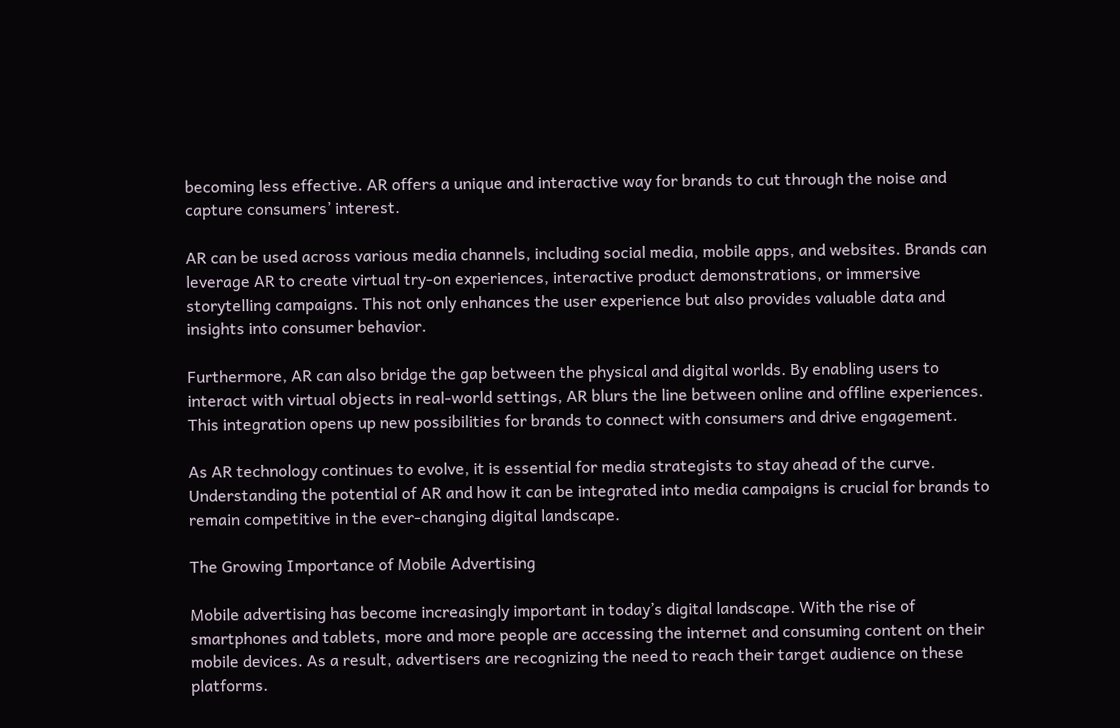becoming less effective. AR offers a unique and interactive way for brands to cut through the noise and capture consumers’ interest.

AR can be used across various media channels, including social media, mobile apps, and websites. Brands can leverage AR to create virtual try-on experiences, interactive product demonstrations, or immersive storytelling campaigns. This not only enhances the user experience but also provides valuable data and insights into consumer behavior.

Furthermore, AR can also bridge the gap between the physical and digital worlds. By enabling users to interact with virtual objects in real-world settings, AR blurs the line between online and offline experiences. This integration opens up new possibilities for brands to connect with consumers and drive engagement.

As AR technology continues to evolve, it is essential for media strategists to stay ahead of the curve. Understanding the potential of AR and how it can be integrated into media campaigns is crucial for brands to remain competitive in the ever-changing digital landscape.

The Growing Importance of Mobile Advertising

Mobile advertising has become increasingly important in today’s digital landscape. With the rise of smartphones and tablets, more and more people are accessing the internet and consuming content on their mobile devices. As a result, advertisers are recognizing the need to reach their target audience on these platforms.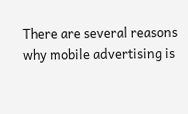There are several reasons why mobile advertising is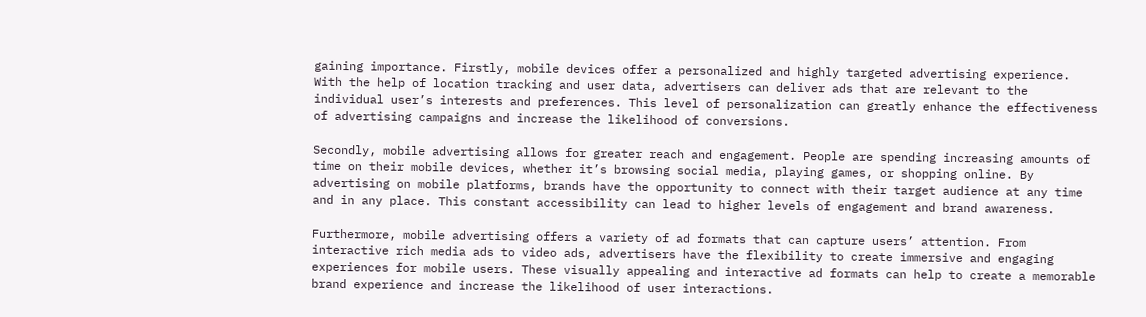gaining importance. Firstly, mobile devices offer a personalized and highly targeted advertising experience. With the help of location tracking and user data, advertisers can deliver ads that are relevant to the individual user’s interests and preferences. This level of personalization can greatly enhance the effectiveness of advertising campaigns and increase the likelihood of conversions.

Secondly, mobile advertising allows for greater reach and engagement. People are spending increasing amounts of time on their mobile devices, whether it’s browsing social media, playing games, or shopping online. By advertising on mobile platforms, brands have the opportunity to connect with their target audience at any time and in any place. This constant accessibility can lead to higher levels of engagement and brand awareness.

Furthermore, mobile advertising offers a variety of ad formats that can capture users’ attention. From interactive rich media ads to video ads, advertisers have the flexibility to create immersive and engaging experiences for mobile users. These visually appealing and interactive ad formats can help to create a memorable brand experience and increase the likelihood of user interactions.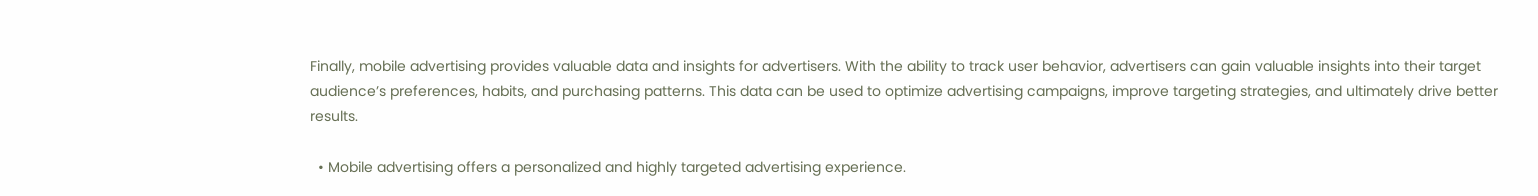Finally, mobile advertising provides valuable data and insights for advertisers. With the ability to track user behavior, advertisers can gain valuable insights into their target audience’s preferences, habits, and purchasing patterns. This data can be used to optimize advertising campaigns, improve targeting strategies, and ultimately drive better results.

  • Mobile advertising offers a personalized and highly targeted advertising experience.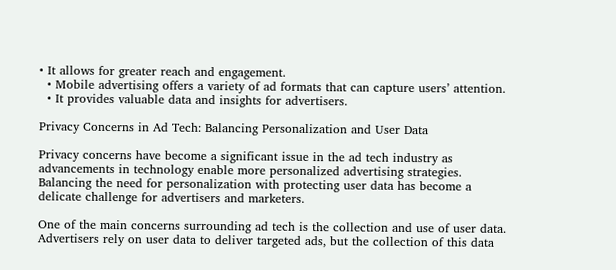• It allows for greater reach and engagement.
  • Mobile advertising offers a variety of ad formats that can capture users’ attention.
  • It provides valuable data and insights for advertisers.

Privacy Concerns in Ad Tech: Balancing Personalization and User Data

Privacy concerns have become a significant issue in the ad tech industry as advancements in technology enable more personalized advertising strategies. Balancing the need for personalization with protecting user data has become a delicate challenge for advertisers and marketers.

One of the main concerns surrounding ad tech is the collection and use of user data. Advertisers rely on user data to deliver targeted ads, but the collection of this data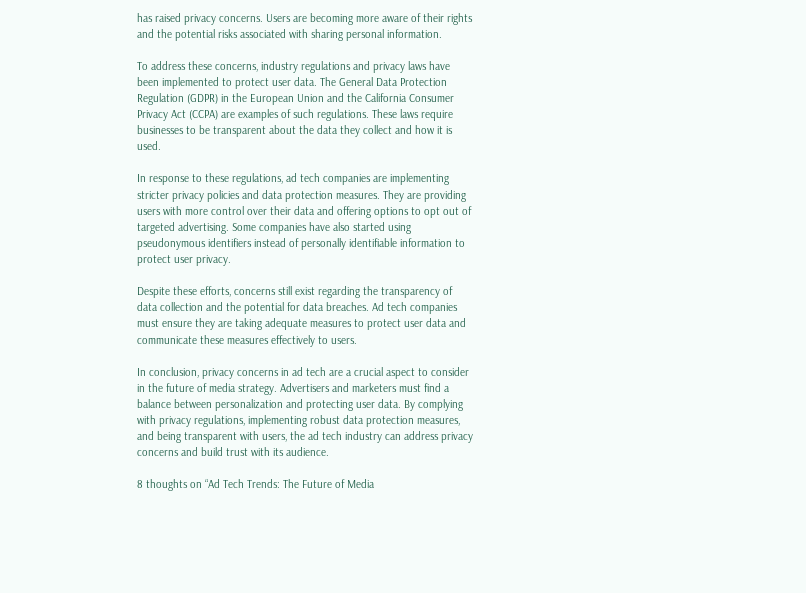has raised privacy concerns. Users are becoming more aware of their rights and the potential risks associated with sharing personal information.

To address these concerns, industry regulations and privacy laws have been implemented to protect user data. The General Data Protection Regulation (GDPR) in the European Union and the California Consumer Privacy Act (CCPA) are examples of such regulations. These laws require businesses to be transparent about the data they collect and how it is used.

In response to these regulations, ad tech companies are implementing stricter privacy policies and data protection measures. They are providing users with more control over their data and offering options to opt out of targeted advertising. Some companies have also started using pseudonymous identifiers instead of personally identifiable information to protect user privacy.

Despite these efforts, concerns still exist regarding the transparency of data collection and the potential for data breaches. Ad tech companies must ensure they are taking adequate measures to protect user data and communicate these measures effectively to users.

In conclusion, privacy concerns in ad tech are a crucial aspect to consider in the future of media strategy. Advertisers and marketers must find a balance between personalization and protecting user data. By complying with privacy regulations, implementing robust data protection measures, and being transparent with users, the ad tech industry can address privacy concerns and build trust with its audience.

8 thoughts on “Ad Tech Trends: The Future of Media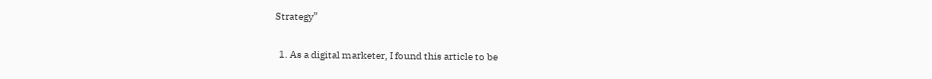Strategy”

  1. As a digital marketer, I found this article to be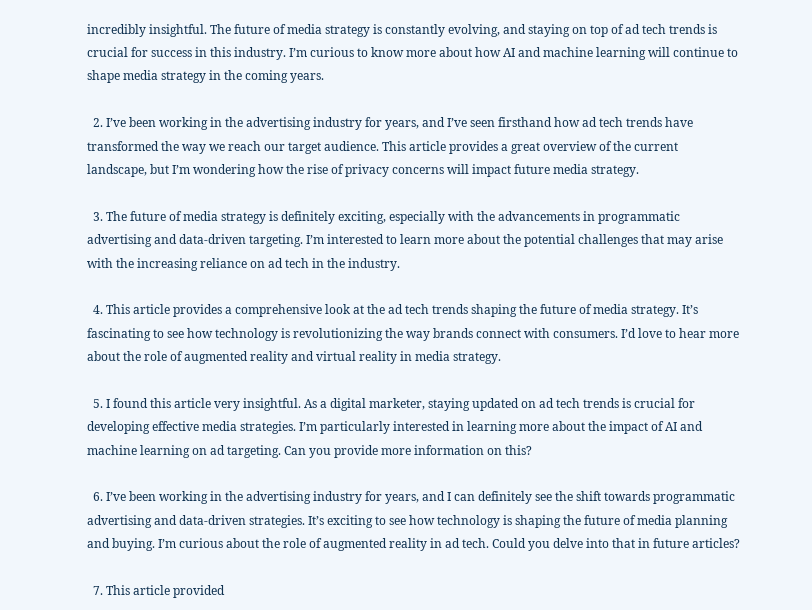incredibly insightful. The future of media strategy is constantly evolving, and staying on top of ad tech trends is crucial for success in this industry. I’m curious to know more about how AI and machine learning will continue to shape media strategy in the coming years.

  2. I’ve been working in the advertising industry for years, and I’ve seen firsthand how ad tech trends have transformed the way we reach our target audience. This article provides a great overview of the current landscape, but I’m wondering how the rise of privacy concerns will impact future media strategy.

  3. The future of media strategy is definitely exciting, especially with the advancements in programmatic advertising and data-driven targeting. I’m interested to learn more about the potential challenges that may arise with the increasing reliance on ad tech in the industry.

  4. This article provides a comprehensive look at the ad tech trends shaping the future of media strategy. It’s fascinating to see how technology is revolutionizing the way brands connect with consumers. I’d love to hear more about the role of augmented reality and virtual reality in media strategy.

  5. I found this article very insightful. As a digital marketer, staying updated on ad tech trends is crucial for developing effective media strategies. I’m particularly interested in learning more about the impact of AI and machine learning on ad targeting. Can you provide more information on this?

  6. I’ve been working in the advertising industry for years, and I can definitely see the shift towards programmatic advertising and data-driven strategies. It’s exciting to see how technology is shaping the future of media planning and buying. I’m curious about the role of augmented reality in ad tech. Could you delve into that in future articles?

  7. This article provided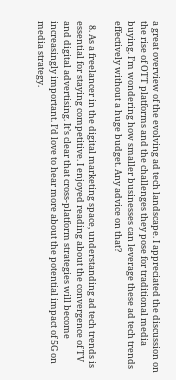a great overview of the evolving ad tech landscape. I appreciated the discussion on the rise of OTT platforms and the challenges they pose for traditional media buying. I’m wondering how smaller businesses can leverage these ad tech trends effectively without a huge budget. Any advice on that?

  8. As a freelancer in the digital marketing space, understanding ad tech trends is essential for staying competitive. I enjoyed reading about the convergence of TV and digital advertising. It’s clear that cross-platform strategies will become increasingly important. I’d love to hear more about the potential impact of 5G on media strategy.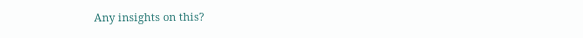Any insights on this?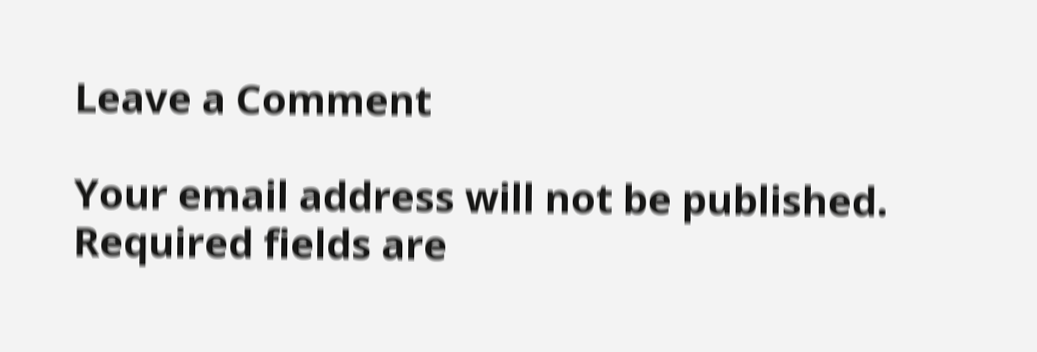Leave a Comment

Your email address will not be published. Required fields are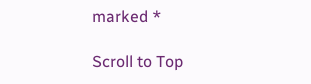marked *

Scroll to Top